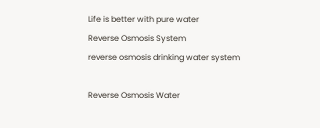Life is better with pure water
Reverse Osmosis System
reverse osmosis drinking water system

Reverse Osmosis Water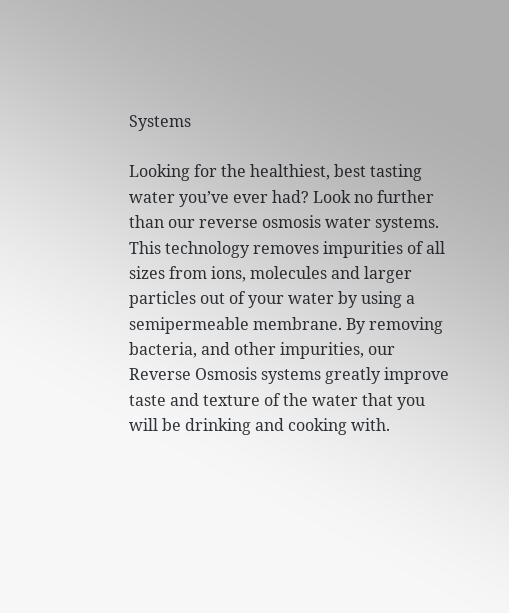Systems

Looking for the healthiest, best tasting water you’ve ever had? Look no further than our reverse osmosis water systems. This technology removes impurities of all sizes from ions, molecules and larger particles out of your water by using a semipermeable membrane. By removing bacteria, and other impurities, our Reverse Osmosis systems greatly improve taste and texture of the water that you will be drinking and cooking with.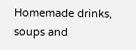Homemade drinks, soups and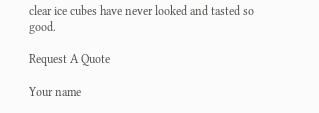clear ice cubes have never looked and tasted so good.

Request A Quote

Your name